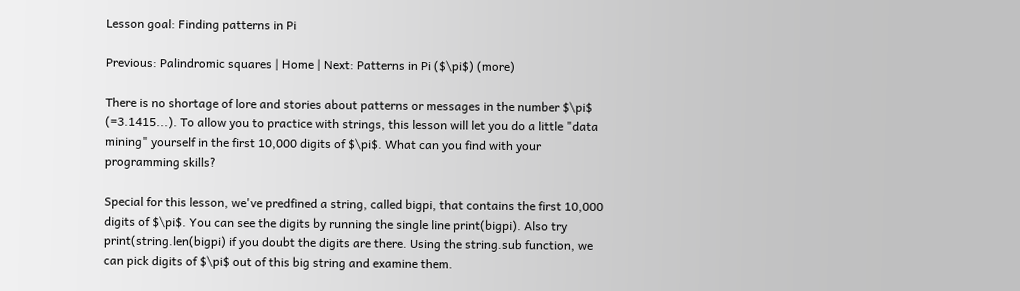Lesson goal: Finding patterns in Pi

Previous: Palindromic squares | Home | Next: Patterns in Pi ($\pi$) (more)

There is no shortage of lore and stories about patterns or messages in the number $\pi$ (=3.1415...). To allow you to practice with strings, this lesson will let you do a little "data mining" yourself in the first 10,000 digits of $\pi$. What can you find with your programming skills?

Special for this lesson, we've predfined a string, called bigpi, that contains the first 10,000 digits of $\pi$. You can see the digits by running the single line print(bigpi). Also try print(string.len(bigpi) if you doubt the digits are there. Using the string.sub function, we can pick digits of $\pi$ out of this big string and examine them.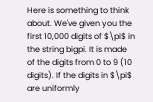Here is something to think about. We've given you the first 10,000 digits of $\pi$ in the string bigpi. It is made of the digits from 0 to 9 (10 digits). If the digits in $\pi$ are uniformly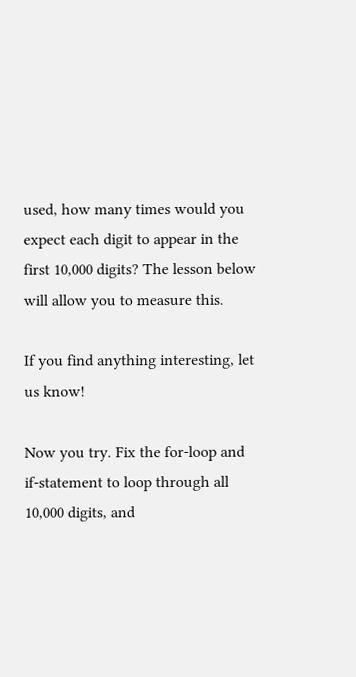used, how many times would you expect each digit to appear in the first 10,000 digits? The lesson below will allow you to measure this.

If you find anything interesting, let us know!

Now you try. Fix the for-loop and if-statement to loop through all 10,000 digits, and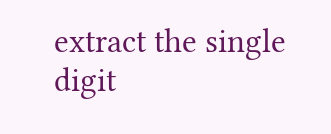extract the single digit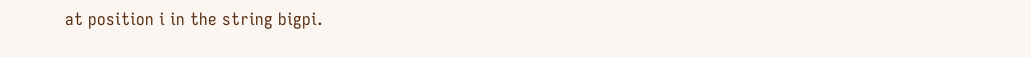at position i in the string bigpi.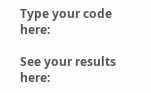Type your code here:

See your results here: